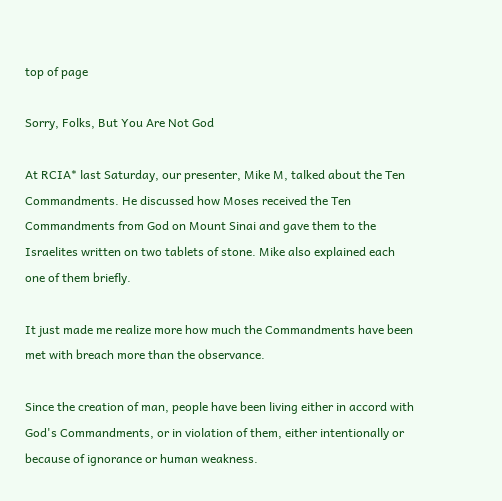top of page

Sorry, Folks, But You Are Not God

At RCIA* last Saturday, our presenter, Mike M, talked about the Ten Commandments. He discussed how Moses received the Ten Commandments from God on Mount Sinai and gave them to the Israelites written on two tablets of stone. Mike also explained each one of them briefly.

It just made me realize more how much the Commandments have been met with breach more than the observance.

Since the creation of man, people have been living either in accord with God's Commandments, or in violation of them, either intentionally or because of ignorance or human weakness.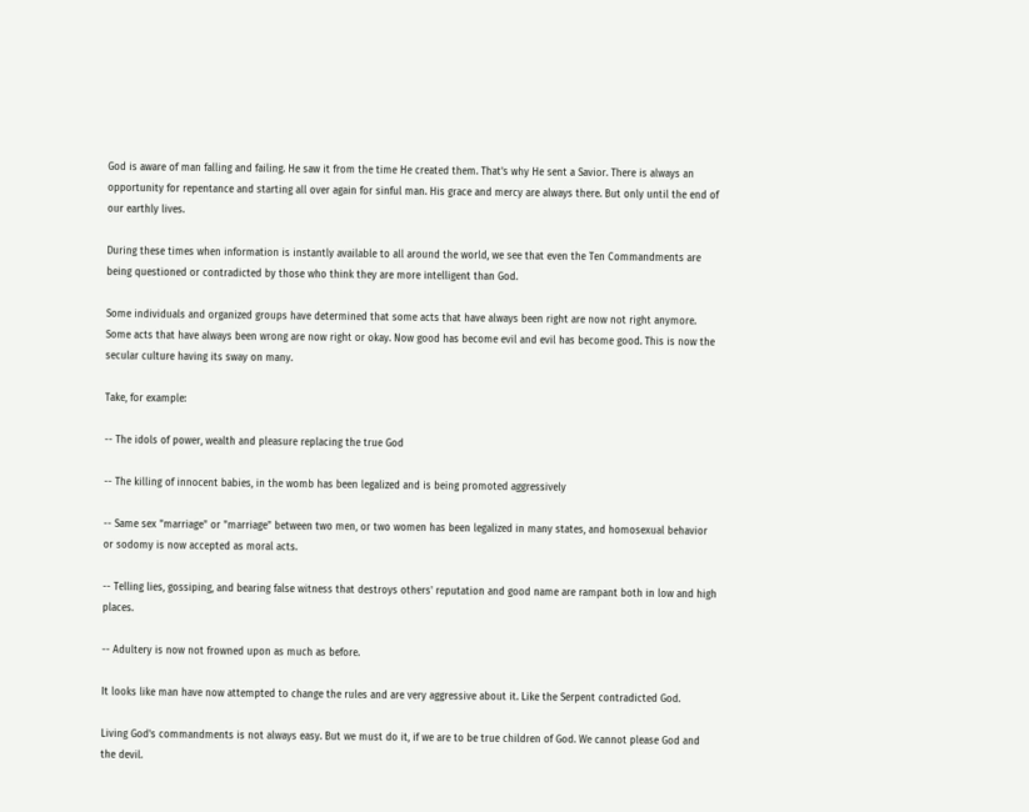God is aware of man falling and failing. He saw it from the time He created them. That's why He sent a Savior. There is always an opportunity for repentance and starting all over again for sinful man. His grace and mercy are always there. But only until the end of our earthly lives.

During these times when information is instantly available to all around the world, we see that even the Ten Commandments are being questioned or contradicted by those who think they are more intelligent than God.

Some individuals and organized groups have determined that some acts that have always been right are now not right anymore. Some acts that have always been wrong are now right or okay. Now good has become evil and evil has become good. This is now the secular culture having its sway on many.

Take, for example:

-- The idols of power, wealth and pleasure replacing the true God

-- The killing of innocent babies, in the womb has been legalized and is being promoted aggressively

-- Same sex "marriage" or "marriage" between two men, or two women has been legalized in many states, and homosexual behavior or sodomy is now accepted as moral acts.

-- Telling lies, gossiping, and bearing false witness that destroys others' reputation and good name are rampant both in low and high places.

-- Adultery is now not frowned upon as much as before.

It looks like man have now attempted to change the rules and are very aggressive about it. Like the Serpent contradicted God.

Living God's commandments is not always easy. But we must do it, if we are to be true children of God. We cannot please God and the devil.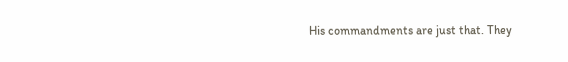His commandments are just that. They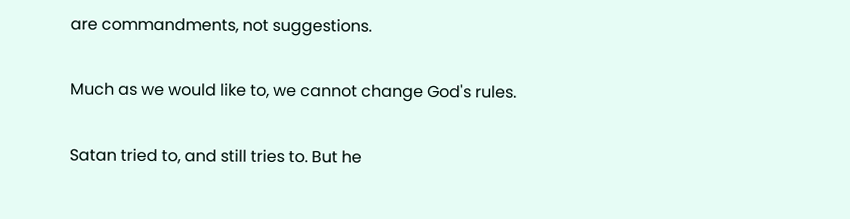are commandments, not suggestions.

Much as we would like to, we cannot change God's rules.

Satan tried to, and still tries to. But he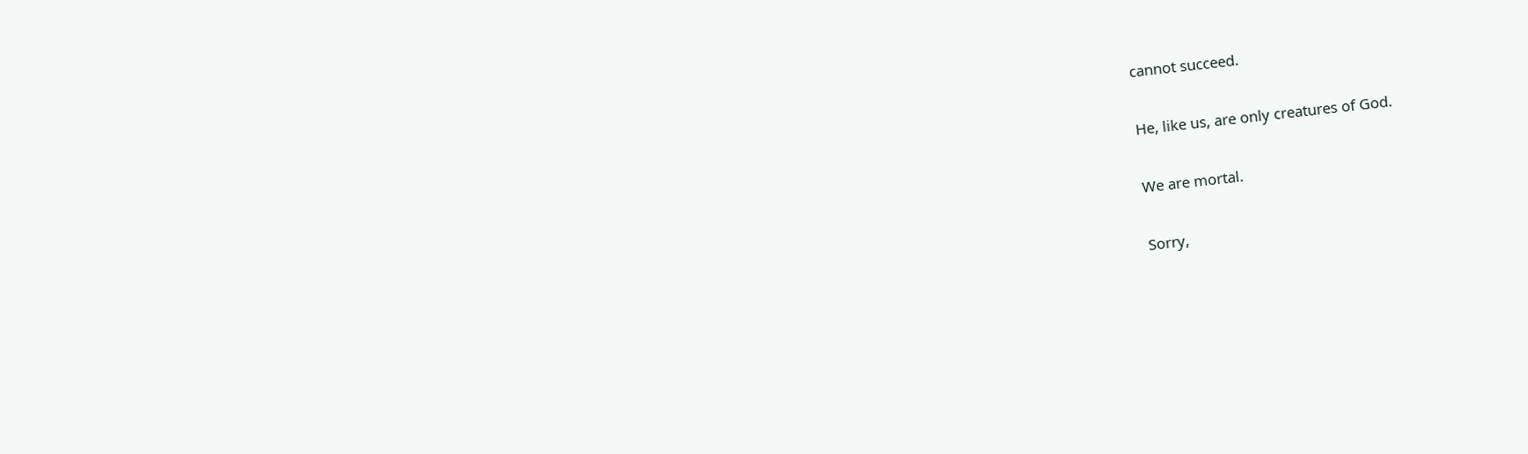cannot succeed.

He, like us, are only creatures of God.

We are mortal.

Sorry,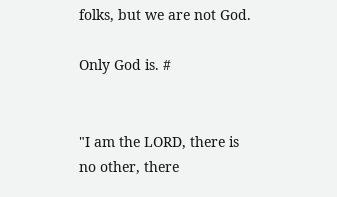folks, but we are not God.

Only God is. #


"I am the LORD, there is no other, there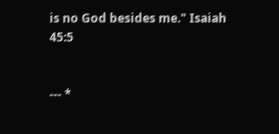is no God besides me." Isaiah 45:5


--- *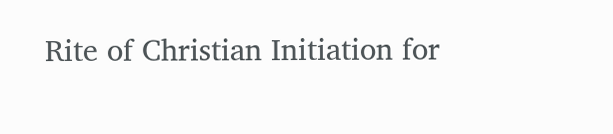Rite of Christian Initiation for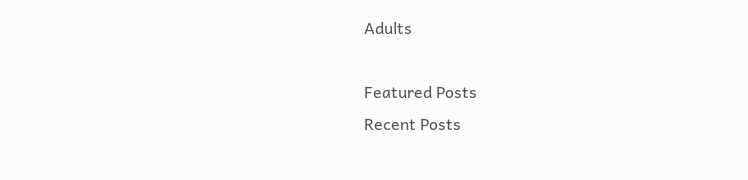Adults

Featured Posts
Recent Posts